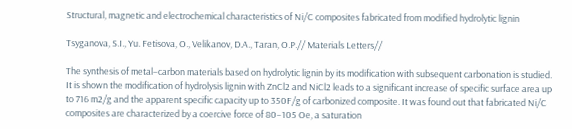Structural, magnetic and electrochemical characteristics of Ni/C composites fabricated from modified hydrolytic lignin

Tsyganova, S.I., Yu. Fetisova, O., Velikanov, D.A., Taran, O.P.// Materials Letters//

The synthesis of metal–carbon materials based on hydrolytic lignin by its modification with subsequent carbonation is studied. It is shown the modification of hydrolysis lignin with ZnCl2 and NiCl2 leads to a significant increase of specific surface area up to 716 m2/g and the apparent specific capacity up to 350F/g of carbonized composite. It was found out that fabricated Ni/C composites are characterized by a coercive force of 80–105 Oe, a saturation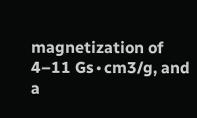magnetization of 4–11 Gs∙cm3/g, and a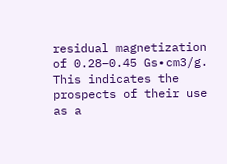residual magnetization of 0.28–0.45 Gs∙cm3/g. This indicates the prospects of their use as a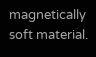magnetically soft material.